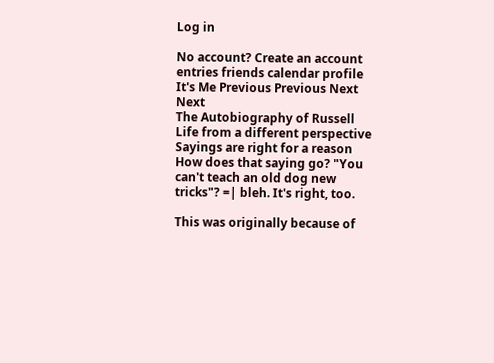Log in

No account? Create an account
entries friends calendar profile It's Me Previous Previous Next Next
The Autobiography of Russell
Life from a different perspective
Sayings are right for a reason
How does that saying go? "You can't teach an old dog new tricks"? =| bleh. It's right, too.

This was originally because of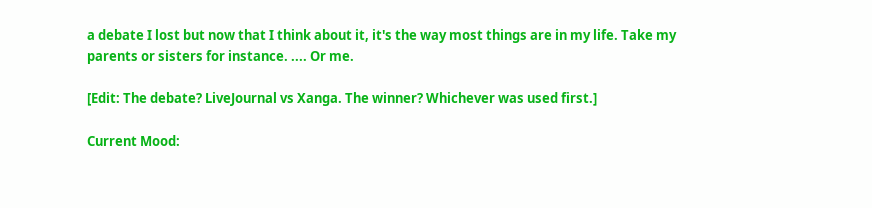a debate I lost but now that I think about it, it's the way most things are in my life. Take my parents or sisters for instance. .... Or me.

[Edit: The debate? LiveJournal vs Xanga. The winner? Whichever was used first.]

Current Mood: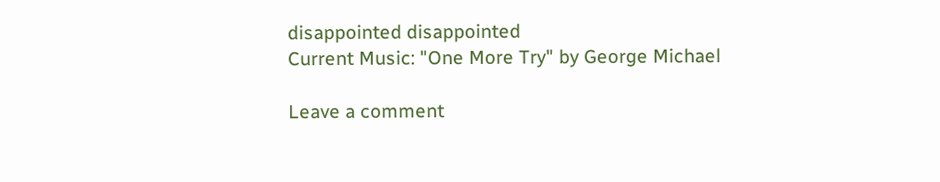disappointed disappointed
Current Music: "One More Try" by George Michael

Leave a comment